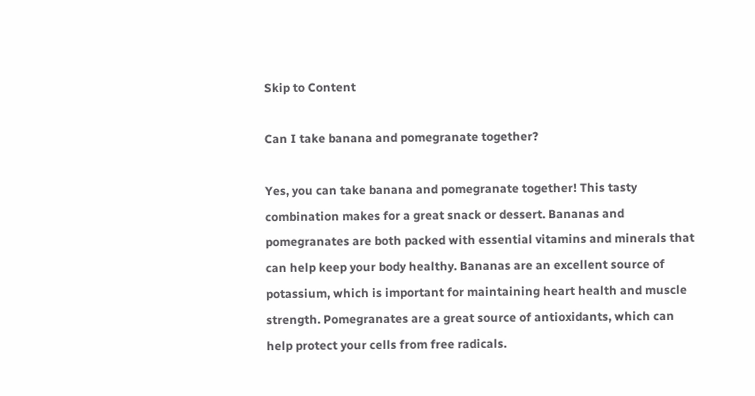Skip to Content

Can I take banana and pomegranate together?

Yes, you can take banana and pomegranate together! This tasty combination makes for a great snack or dessert. Bananas and pomegranates are both packed with essential vitamins and minerals that can help keep your body healthy. Bananas are an excellent source of potassium, which is important for maintaining heart health and muscle strength. Pomegranates are a great source of antioxidants, which can help protect your cells from free radicals.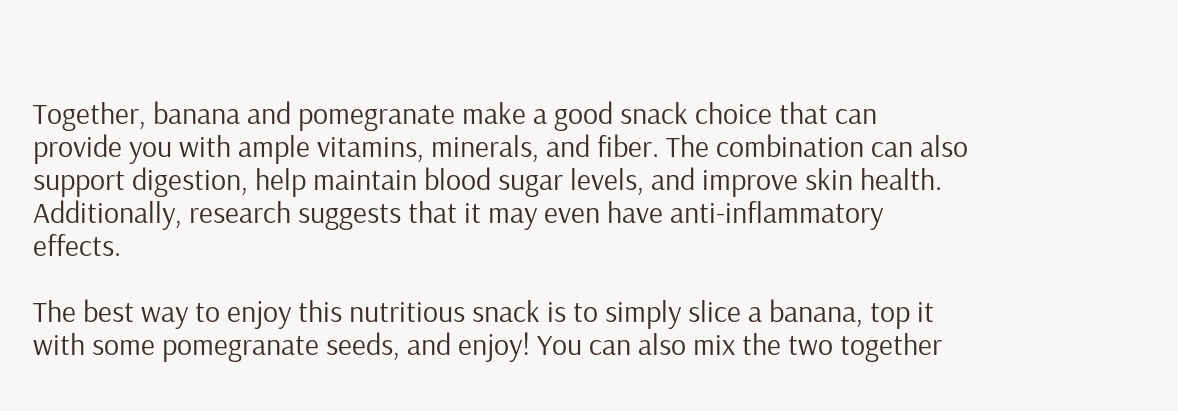Together, banana and pomegranate make a good snack choice that can provide you with ample vitamins, minerals, and fiber. The combination can also support digestion, help maintain blood sugar levels, and improve skin health. Additionally, research suggests that it may even have anti-inflammatory effects.

The best way to enjoy this nutritious snack is to simply slice a banana, top it with some pomegranate seeds, and enjoy! You can also mix the two together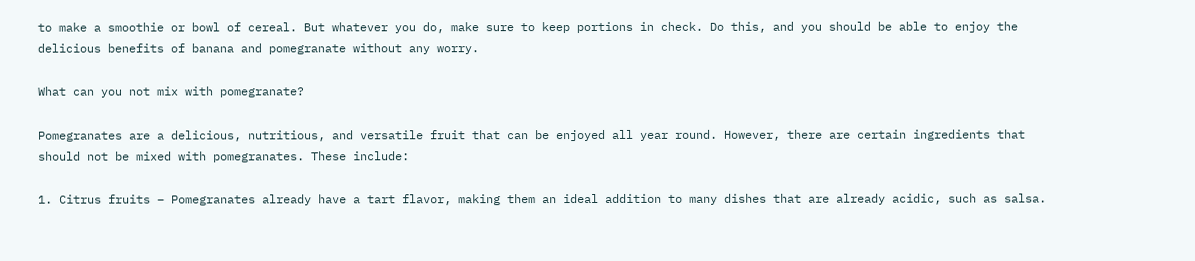to make a smoothie or bowl of cereal. But whatever you do, make sure to keep portions in check. Do this, and you should be able to enjoy the delicious benefits of banana and pomegranate without any worry.

What can you not mix with pomegranate?

Pomegranates are a delicious, nutritious, and versatile fruit that can be enjoyed all year round. However, there are certain ingredients that should not be mixed with pomegranates. These include:

1. Citrus fruits – Pomegranates already have a tart flavor, making them an ideal addition to many dishes that are already acidic, such as salsa.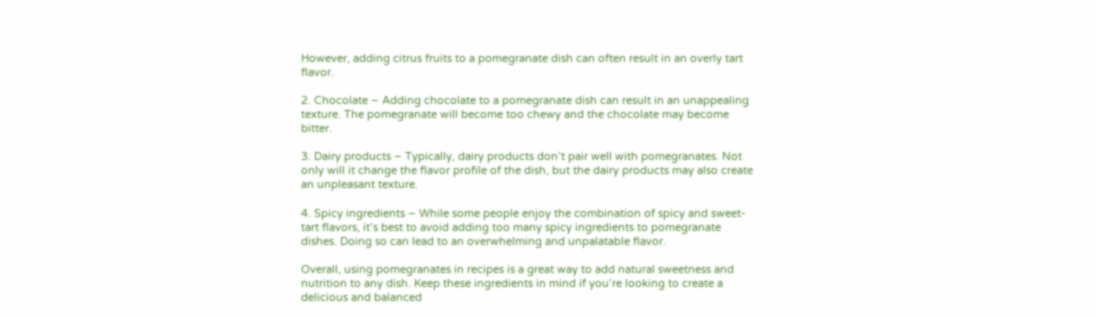However, adding citrus fruits to a pomegranate dish can often result in an overly tart flavor.

2. Chocolate – Adding chocolate to a pomegranate dish can result in an unappealing texture. The pomegranate will become too chewy and the chocolate may become bitter.

3. Dairy products – Typically, dairy products don’t pair well with pomegranates. Not only will it change the flavor profile of the dish, but the dairy products may also create an unpleasant texture.

4. Spicy ingredients – While some people enjoy the combination of spicy and sweet-tart flavors, it’s best to avoid adding too many spicy ingredients to pomegranate dishes. Doing so can lead to an overwhelming and unpalatable flavor.

Overall, using pomegranates in recipes is a great way to add natural sweetness and nutrition to any dish. Keep these ingredients in mind if you’re looking to create a delicious and balanced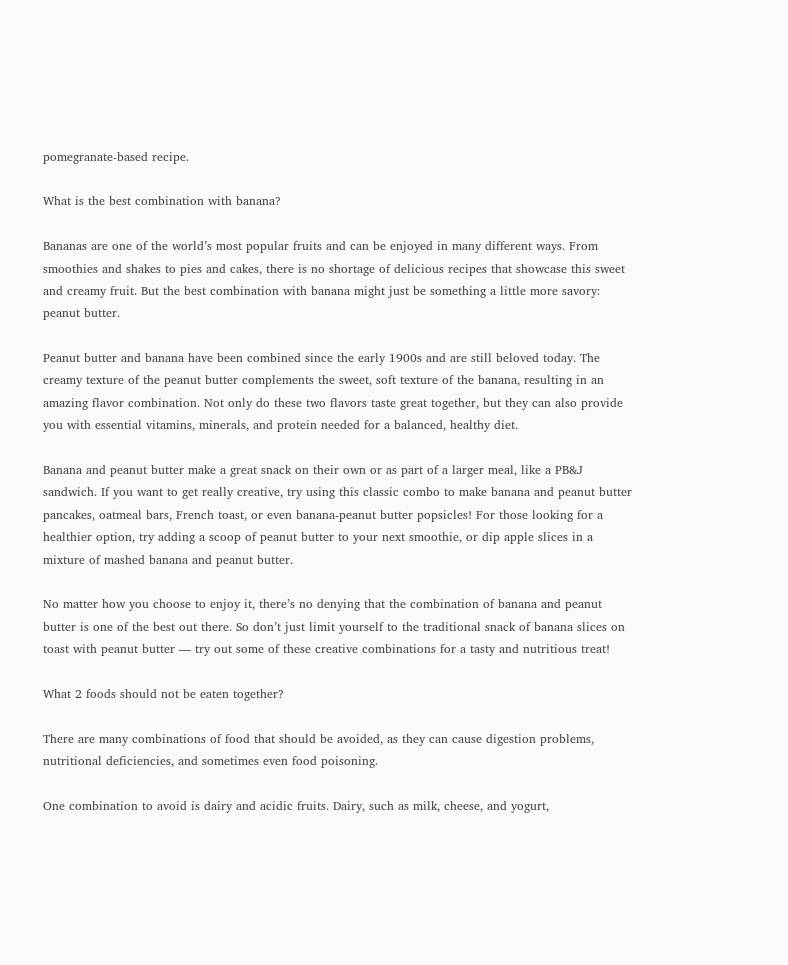pomegranate-based recipe.

What is the best combination with banana?

Bananas are one of the world’s most popular fruits and can be enjoyed in many different ways. From smoothies and shakes to pies and cakes, there is no shortage of delicious recipes that showcase this sweet and creamy fruit. But the best combination with banana might just be something a little more savory: peanut butter.

Peanut butter and banana have been combined since the early 1900s and are still beloved today. The creamy texture of the peanut butter complements the sweet, soft texture of the banana, resulting in an amazing flavor combination. Not only do these two flavors taste great together, but they can also provide you with essential vitamins, minerals, and protein needed for a balanced, healthy diet.

Banana and peanut butter make a great snack on their own or as part of a larger meal, like a PB&J sandwich. If you want to get really creative, try using this classic combo to make banana and peanut butter pancakes, oatmeal bars, French toast, or even banana-peanut butter popsicles! For those looking for a healthier option, try adding a scoop of peanut butter to your next smoothie, or dip apple slices in a mixture of mashed banana and peanut butter.

No matter how you choose to enjoy it, there’s no denying that the combination of banana and peanut butter is one of the best out there. So don’t just limit yourself to the traditional snack of banana slices on toast with peanut butter — try out some of these creative combinations for a tasty and nutritious treat!

What 2 foods should not be eaten together?

There are many combinations of food that should be avoided, as they can cause digestion problems, nutritional deficiencies, and sometimes even food poisoning.

One combination to avoid is dairy and acidic fruits. Dairy, such as milk, cheese, and yogurt,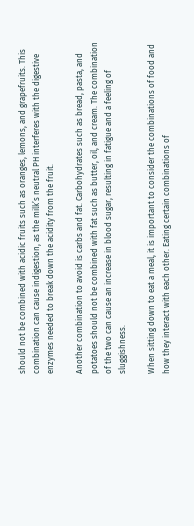should not be combined with acidic fruits such as oranges, lemons, and grapefruits. This combination can cause indigestion, as the milk’s neutral PH interferes with the digestive enzymes needed to break down the acidity from the fruit.

Another combination to avoid is carbs and fat. Carbohydrates such as bread, pasta, and potatoes should not be combined with fat such as butter, oil, and cream. The combination of the two can cause an increase in blood sugar, resulting in fatigue and a feeling of sluggishness.

When sitting down to eat a meal, it is important to consider the combinations of food and how they interact with each other. Eating certain combinations of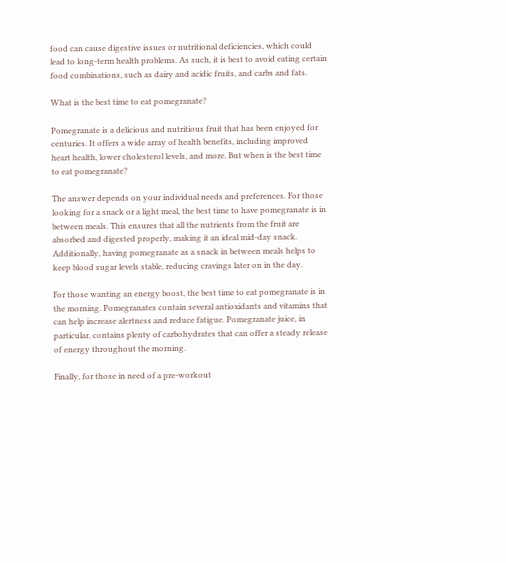food can cause digestive issues or nutritional deficiencies, which could lead to long-term health problems. As such, it is best to avoid eating certain food combinations, such as dairy and acidic fruits, and carbs and fats.

What is the best time to eat pomegranate?

Pomegranate is a delicious and nutritious fruit that has been enjoyed for centuries. It offers a wide array of health benefits, including improved heart health, lower cholesterol levels, and more. But when is the best time to eat pomegranate?

The answer depends on your individual needs and preferences. For those looking for a snack or a light meal, the best time to have pomegranate is in between meals. This ensures that all the nutrients from the fruit are absorbed and digested properly, making it an ideal mid-day snack. Additionally, having pomegranate as a snack in between meals helps to keep blood sugar levels stable, reducing cravings later on in the day.

For those wanting an energy boost, the best time to eat pomegranate is in the morning. Pomegranates contain several antioxidants and vitamins that can help increase alertness and reduce fatigue. Pomegranate juice, in particular, contains plenty of carbohydrates that can offer a steady release of energy throughout the morning.

Finally, for those in need of a pre-workout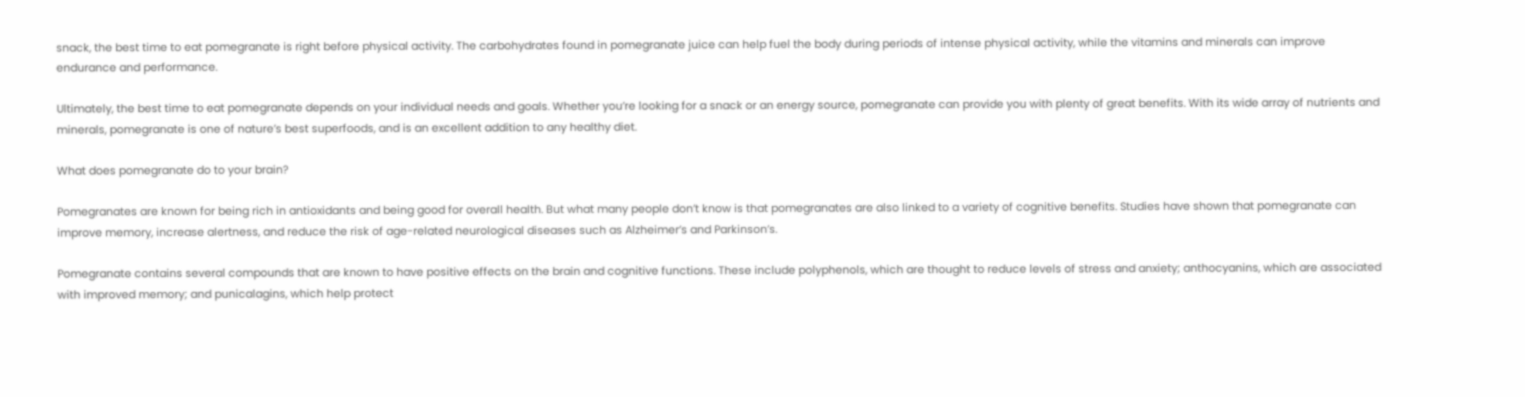snack, the best time to eat pomegranate is right before physical activity. The carbohydrates found in pomegranate juice can help fuel the body during periods of intense physical activity, while the vitamins and minerals can improve endurance and performance.

Ultimately, the best time to eat pomegranate depends on your individual needs and goals. Whether you’re looking for a snack or an energy source, pomegranate can provide you with plenty of great benefits. With its wide array of nutrients and minerals, pomegranate is one of nature’s best superfoods, and is an excellent addition to any healthy diet.

What does pomegranate do to your brain?

Pomegranates are known for being rich in antioxidants and being good for overall health. But what many people don’t know is that pomegranates are also linked to a variety of cognitive benefits. Studies have shown that pomegranate can improve memory, increase alertness, and reduce the risk of age-related neurological diseases such as Alzheimer’s and Parkinson’s.

Pomegranate contains several compounds that are known to have positive effects on the brain and cognitive functions. These include polyphenols, which are thought to reduce levels of stress and anxiety; anthocyanins, which are associated with improved memory; and punicalagins, which help protect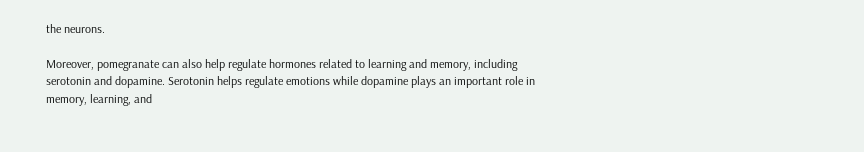the neurons.

Moreover, pomegranate can also help regulate hormones related to learning and memory, including serotonin and dopamine. Serotonin helps regulate emotions while dopamine plays an important role in memory, learning, and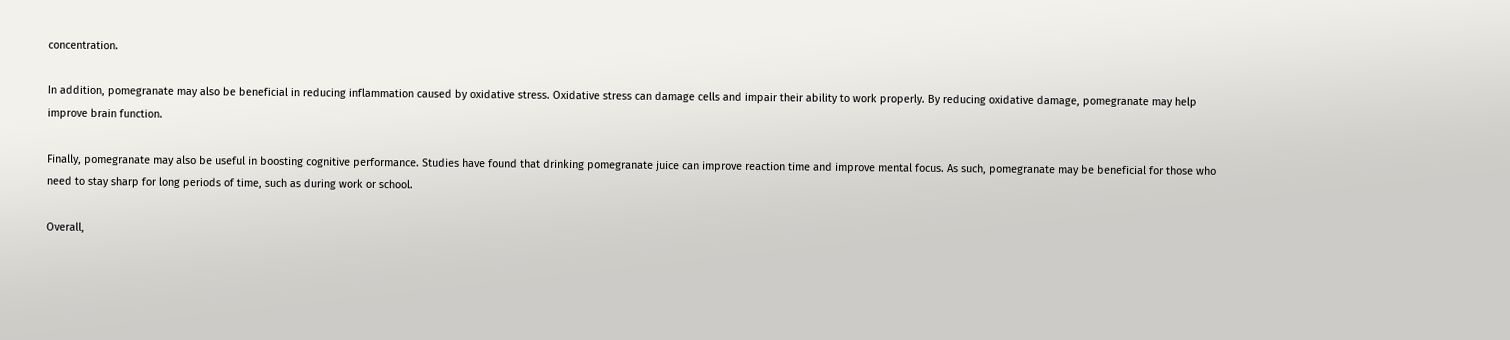concentration.

In addition, pomegranate may also be beneficial in reducing inflammation caused by oxidative stress. Oxidative stress can damage cells and impair their ability to work properly. By reducing oxidative damage, pomegranate may help improve brain function.

Finally, pomegranate may also be useful in boosting cognitive performance. Studies have found that drinking pomegranate juice can improve reaction time and improve mental focus. As such, pomegranate may be beneficial for those who need to stay sharp for long periods of time, such as during work or school.

Overall,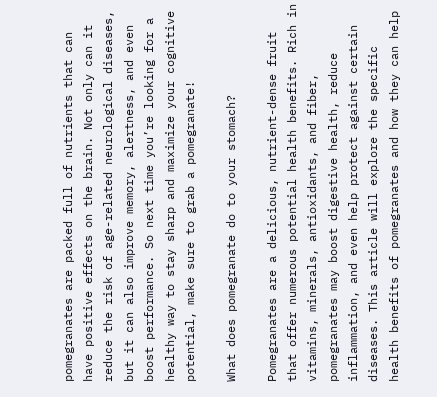pomegranates are packed full of nutrients that can have positive effects on the brain. Not only can it reduce the risk of age-related neurological diseases, but it can also improve memory, alertness, and even boost performance. So next time you’re looking for a healthy way to stay sharp and maximize your cognitive potential, make sure to grab a pomegranate!

What does pomegranate do to your stomach?

Pomegranates are a delicious, nutrient-dense fruit that offer numerous potential health benefits. Rich in vitamins, minerals, antioxidants, and fiber, pomegranates may boost digestive health, reduce inflammation, and even help protect against certain diseases. This article will explore the specific health benefits of pomegranates and how they can help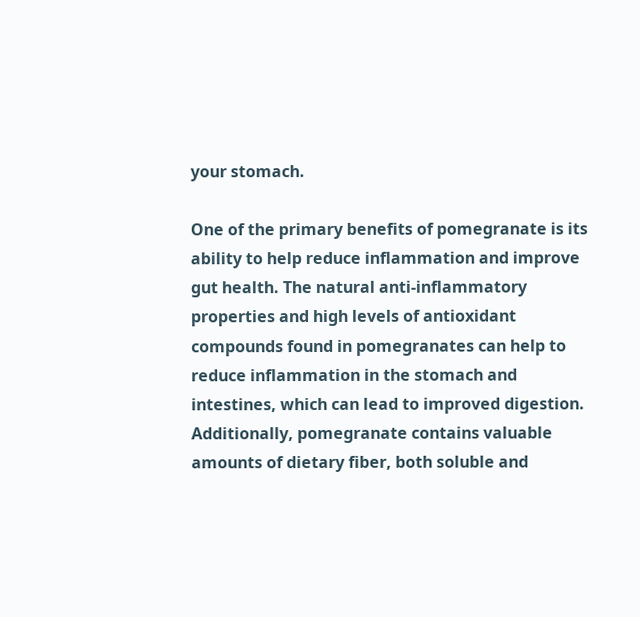your stomach.

One of the primary benefits of pomegranate is its ability to help reduce inflammation and improve gut health. The natural anti-inflammatory properties and high levels of antioxidant compounds found in pomegranates can help to reduce inflammation in the stomach and intestines, which can lead to improved digestion. Additionally, pomegranate contains valuable amounts of dietary fiber, both soluble and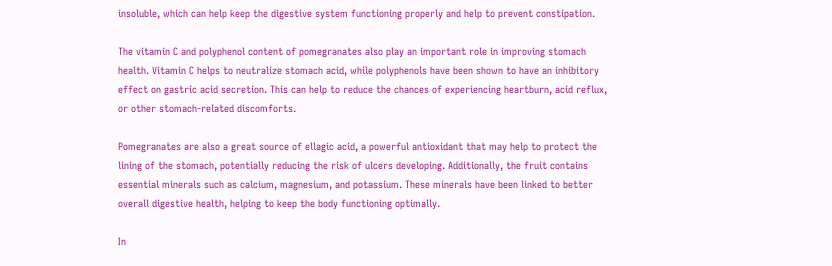insoluble, which can help keep the digestive system functioning properly and help to prevent constipation.

The vitamin C and polyphenol content of pomegranates also play an important role in improving stomach health. Vitamin C helps to neutralize stomach acid, while polyphenols have been shown to have an inhibitory effect on gastric acid secretion. This can help to reduce the chances of experiencing heartburn, acid reflux, or other stomach-related discomforts.

Pomegranates are also a great source of ellagic acid, a powerful antioxidant that may help to protect the lining of the stomach, potentially reducing the risk of ulcers developing. Additionally, the fruit contains essential minerals such as calcium, magnesium, and potassium. These minerals have been linked to better overall digestive health, helping to keep the body functioning optimally.

In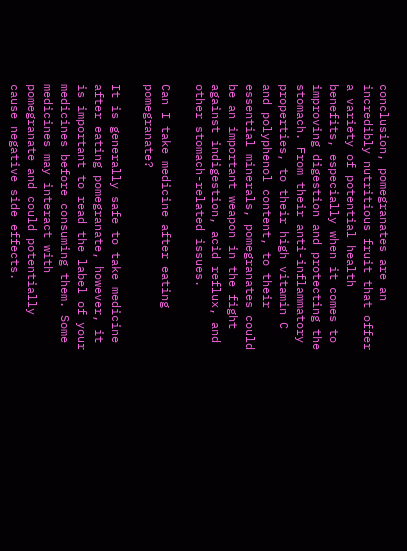conclusion, pomegranates are an incredibly nutritious fruit that offer a variety of potential health benefits, especially when it comes to improving digestion and protecting the stomach. From their anti-inflammatory properties, to their high vitamin C and polyphenol content, to their essential minerals, pomegranates could be an important weapon in the fight against indigestion, acid reflux, and other stomach-related issues.

Can I take medicine after eating pomegranate?

It is generally safe to take medicine after eating pomegranate, however, it is important to read the label of your medicines before consuming them. Some medicines may interact with pomegranate and could potentially cause negative side effects.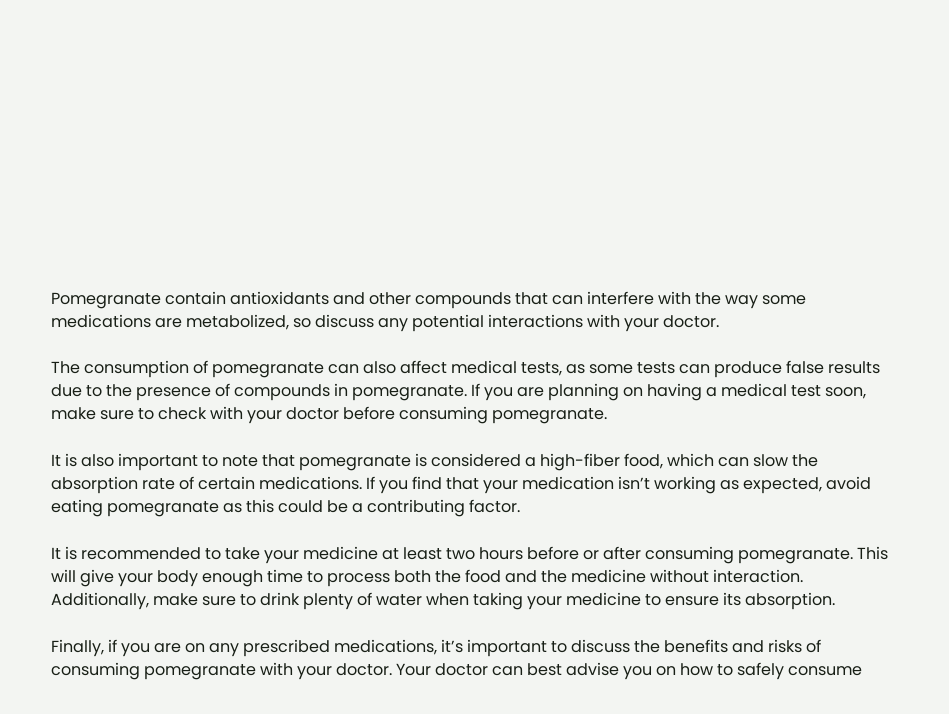Pomegranate contain antioxidants and other compounds that can interfere with the way some medications are metabolized, so discuss any potential interactions with your doctor.

The consumption of pomegranate can also affect medical tests, as some tests can produce false results due to the presence of compounds in pomegranate. If you are planning on having a medical test soon, make sure to check with your doctor before consuming pomegranate.

It is also important to note that pomegranate is considered a high-fiber food, which can slow the absorption rate of certain medications. If you find that your medication isn’t working as expected, avoid eating pomegranate as this could be a contributing factor.

It is recommended to take your medicine at least two hours before or after consuming pomegranate. This will give your body enough time to process both the food and the medicine without interaction. Additionally, make sure to drink plenty of water when taking your medicine to ensure its absorption.

Finally, if you are on any prescribed medications, it’s important to discuss the benefits and risks of consuming pomegranate with your doctor. Your doctor can best advise you on how to safely consume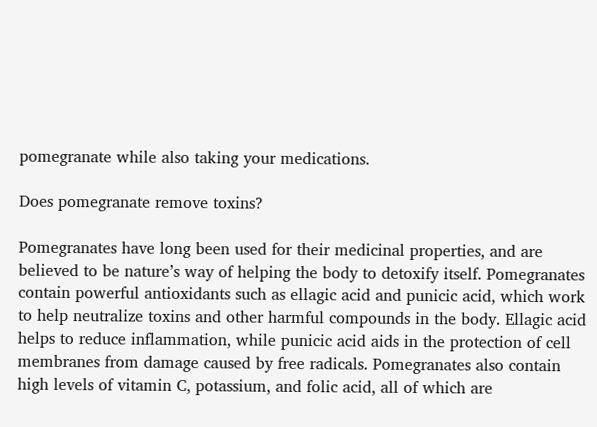pomegranate while also taking your medications.

Does pomegranate remove toxins?

Pomegranates have long been used for their medicinal properties, and are believed to be nature’s way of helping the body to detoxify itself. Pomegranates contain powerful antioxidants such as ellagic acid and punicic acid, which work to help neutralize toxins and other harmful compounds in the body. Ellagic acid helps to reduce inflammation, while punicic acid aids in the protection of cell membranes from damage caused by free radicals. Pomegranates also contain high levels of vitamin C, potassium, and folic acid, all of which are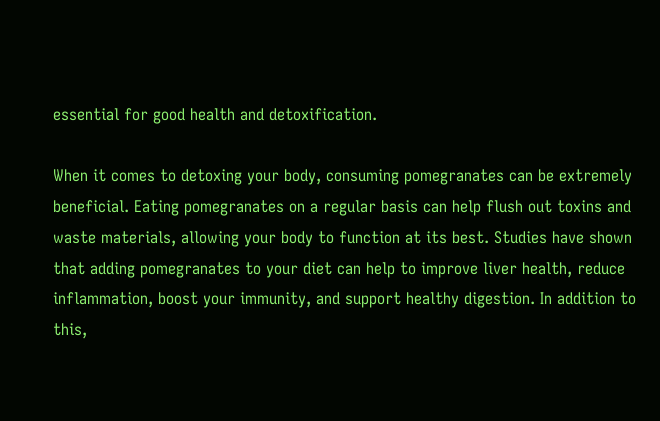essential for good health and detoxification.

When it comes to detoxing your body, consuming pomegranates can be extremely beneficial. Eating pomegranates on a regular basis can help flush out toxins and waste materials, allowing your body to function at its best. Studies have shown that adding pomegranates to your diet can help to improve liver health, reduce inflammation, boost your immunity, and support healthy digestion. In addition to this,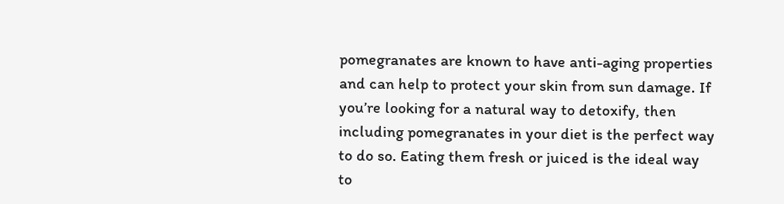pomegranates are known to have anti-aging properties and can help to protect your skin from sun damage. If you’re looking for a natural way to detoxify, then including pomegranates in your diet is the perfect way to do so. Eating them fresh or juiced is the ideal way to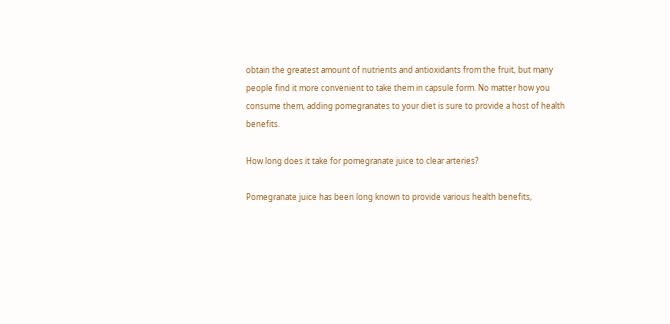obtain the greatest amount of nutrients and antioxidants from the fruit, but many people find it more convenient to take them in capsule form. No matter how you consume them, adding pomegranates to your diet is sure to provide a host of health benefits.

How long does it take for pomegranate juice to clear arteries?

Pomegranate juice has been long known to provide various health benefits,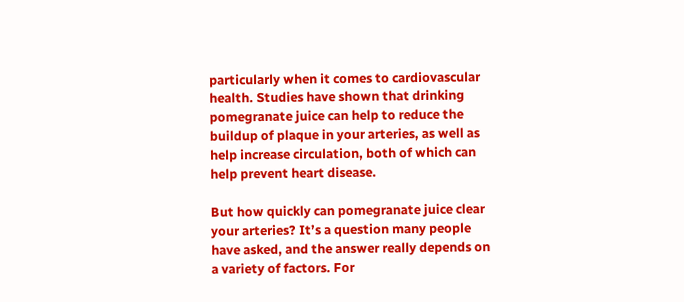particularly when it comes to cardiovascular health. Studies have shown that drinking pomegranate juice can help to reduce the buildup of plaque in your arteries, as well as help increase circulation, both of which can help prevent heart disease.

But how quickly can pomegranate juice clear your arteries? It’s a question many people have asked, and the answer really depends on a variety of factors. For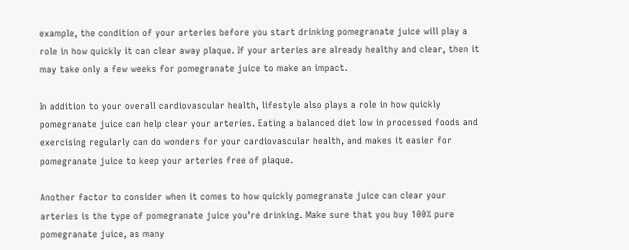example, the condition of your arteries before you start drinking pomegranate juice will play a role in how quickly it can clear away plaque. If your arteries are already healthy and clear, then it may take only a few weeks for pomegranate juice to make an impact.

In addition to your overall cardiovascular health, lifestyle also plays a role in how quickly pomegranate juice can help clear your arteries. Eating a balanced diet low in processed foods and exercising regularly can do wonders for your cardiovascular health, and makes it easier for pomegranate juice to keep your arteries free of plaque.

Another factor to consider when it comes to how quickly pomegranate juice can clear your arteries is the type of pomegranate juice you’re drinking. Make sure that you buy 100% pure pomegranate juice, as many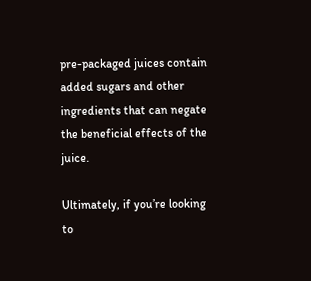pre-packaged juices contain added sugars and other ingredients that can negate the beneficial effects of the juice.

Ultimately, if you’re looking to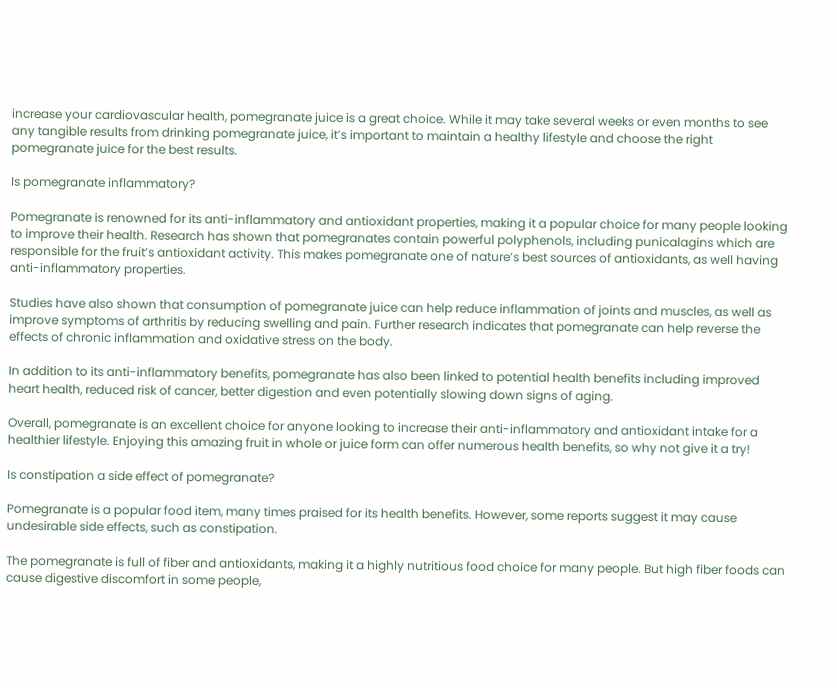increase your cardiovascular health, pomegranate juice is a great choice. While it may take several weeks or even months to see any tangible results from drinking pomegranate juice, it’s important to maintain a healthy lifestyle and choose the right pomegranate juice for the best results.

Is pomegranate inflammatory?

Pomegranate is renowned for its anti-inflammatory and antioxidant properties, making it a popular choice for many people looking to improve their health. Research has shown that pomegranates contain powerful polyphenols, including punicalagins which are responsible for the fruit’s antioxidant activity. This makes pomegranate one of nature’s best sources of antioxidants, as well having anti-inflammatory properties.

Studies have also shown that consumption of pomegranate juice can help reduce inflammation of joints and muscles, as well as improve symptoms of arthritis by reducing swelling and pain. Further research indicates that pomegranate can help reverse the effects of chronic inflammation and oxidative stress on the body.

In addition to its anti-inflammatory benefits, pomegranate has also been linked to potential health benefits including improved heart health, reduced risk of cancer, better digestion and even potentially slowing down signs of aging.

Overall, pomegranate is an excellent choice for anyone looking to increase their anti-inflammatory and antioxidant intake for a healthier lifestyle. Enjoying this amazing fruit in whole or juice form can offer numerous health benefits, so why not give it a try!

Is constipation a side effect of pomegranate?

Pomegranate is a popular food item, many times praised for its health benefits. However, some reports suggest it may cause undesirable side effects, such as constipation.

The pomegranate is full of fiber and antioxidants, making it a highly nutritious food choice for many people. But high fiber foods can cause digestive discomfort in some people,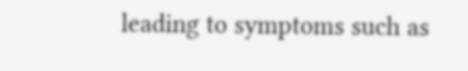leading to symptoms such as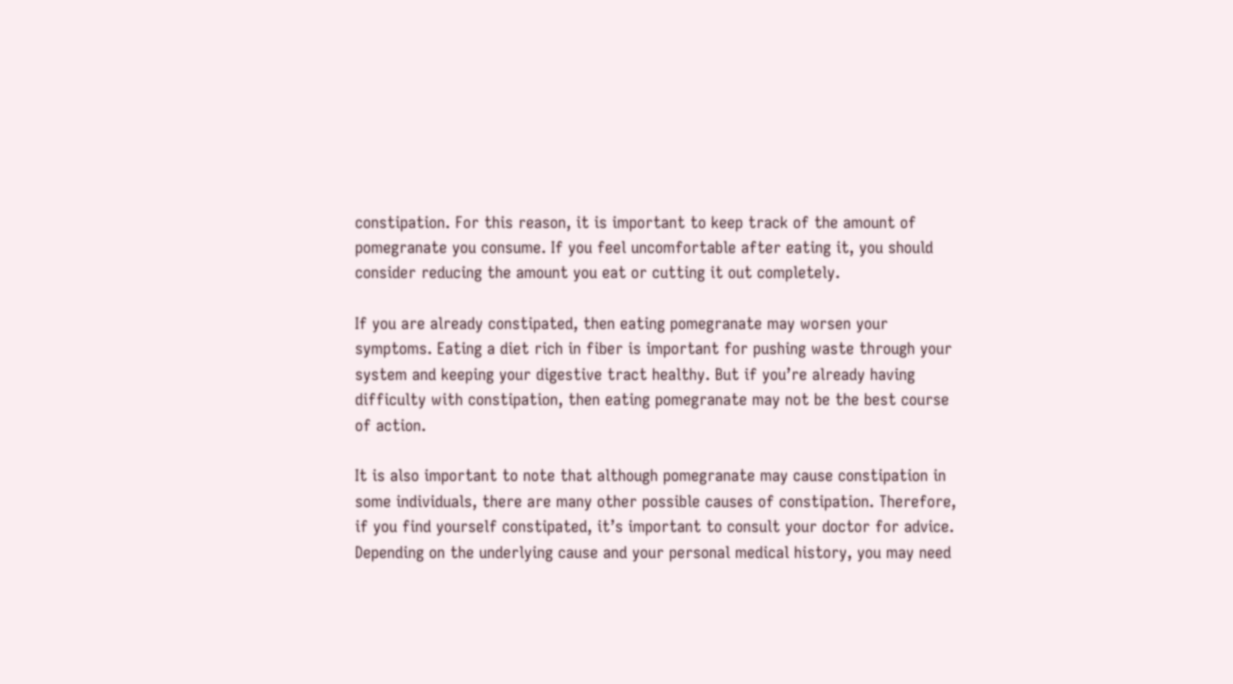constipation. For this reason, it is important to keep track of the amount of pomegranate you consume. If you feel uncomfortable after eating it, you should consider reducing the amount you eat or cutting it out completely.

If you are already constipated, then eating pomegranate may worsen your symptoms. Eating a diet rich in fiber is important for pushing waste through your system and keeping your digestive tract healthy. But if you’re already having difficulty with constipation, then eating pomegranate may not be the best course of action.

It is also important to note that although pomegranate may cause constipation in some individuals, there are many other possible causes of constipation. Therefore, if you find yourself constipated, it’s important to consult your doctor for advice. Depending on the underlying cause and your personal medical history, you may need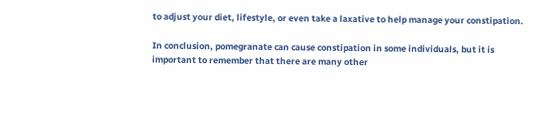to adjust your diet, lifestyle, or even take a laxative to help manage your constipation.

In conclusion, pomegranate can cause constipation in some individuals, but it is important to remember that there are many other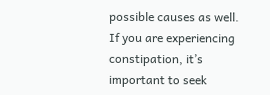possible causes as well. If you are experiencing constipation, it’s important to seek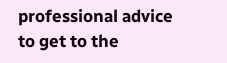professional advice to get to the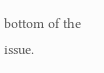bottom of the issue.